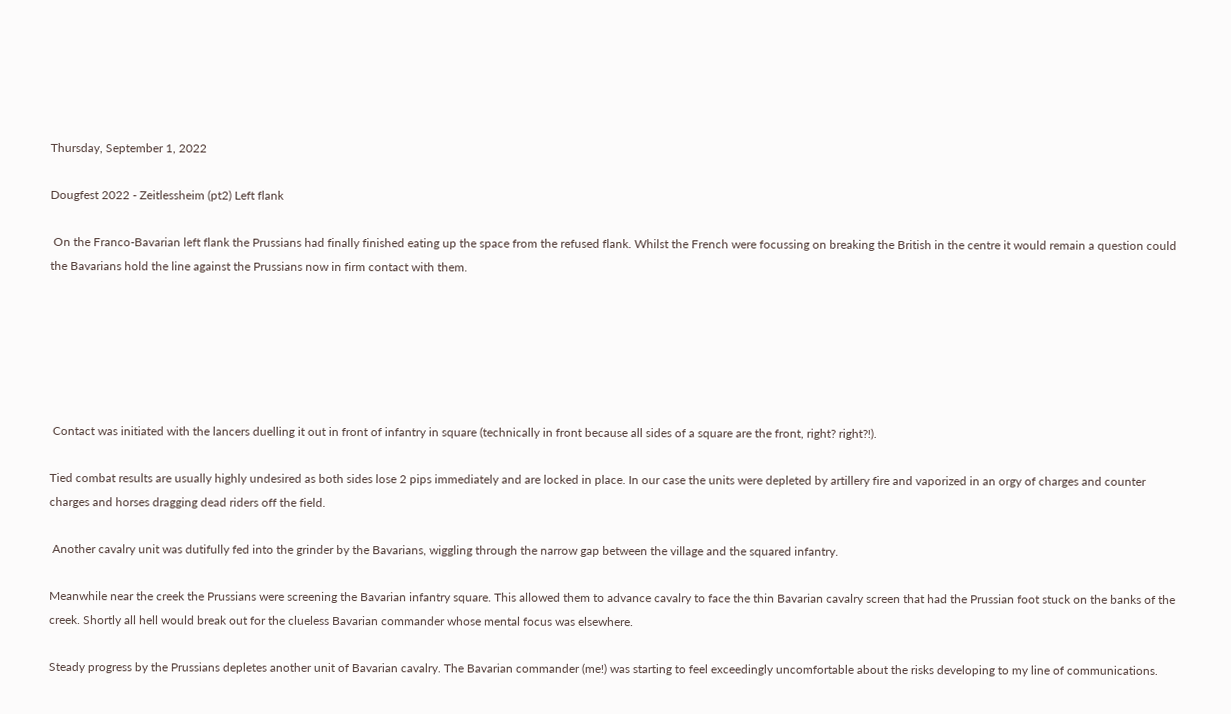Thursday, September 1, 2022

Dougfest 2022 - Zeitlessheim (pt2) Left flank

 On the Franco-Bavarian left flank the Prussians had finally finished eating up the space from the refused flank. Whilst the French were focussing on breaking the British in the centre it would remain a question could the Bavarians hold the line against the Prussians now in firm contact with them.






 Contact was initiated with the lancers duelling it out in front of infantry in square (technically in front because all sides of a square are the front, right? right?!).

Tied combat results are usually highly undesired as both sides lose 2 pips immediately and are locked in place. In our case the units were depleted by artillery fire and vaporized in an orgy of charges and counter charges and horses dragging dead riders off the field.

 Another cavalry unit was dutifully fed into the grinder by the Bavarians, wiggling through the narrow gap between the village and the squared infantry.

Meanwhile near the creek the Prussians were screening the Bavarian infantry square. This allowed them to advance cavalry to face the thin Bavarian cavalry screen that had the Prussian foot stuck on the banks of the creek. Shortly all hell would break out for the clueless Bavarian commander whose mental focus was elsewhere.

Steady progress by the Prussians depletes another unit of Bavarian cavalry. The Bavarian commander (me!) was starting to feel exceedingly uncomfortable about the risks developing to my line of communications.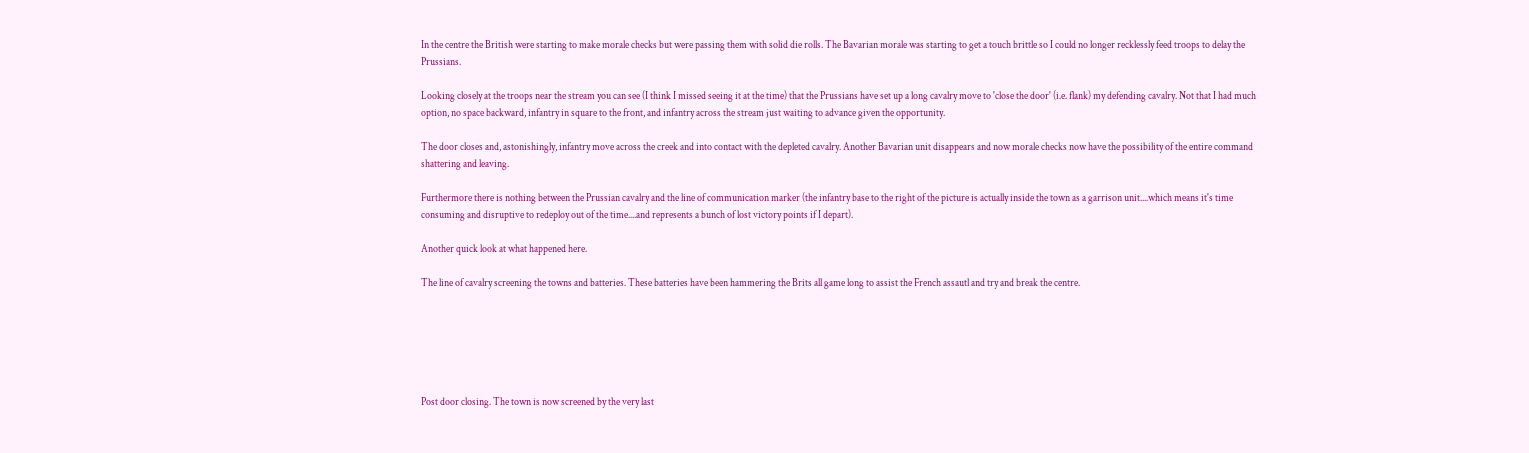In the centre the British were starting to make morale checks but were passing them with solid die rolls. The Bavarian morale was starting to get a touch brittle so I could no longer recklessly feed troops to delay the Prussians.

Looking closely at the troops near the stream you can see (I think I missed seeing it at the time) that the Prussians have set up a long cavalry move to 'close the door' (i.e. flank) my defending cavalry. Not that I had much option, no space backward, infantry in square to the front, and infantry across the stream just waiting to advance given the opportunity.

The door closes and, astonishingly, infantry move across the creek and into contact with the depleted cavalry. Another Bavarian unit disappears and now morale checks now have the possibility of the entire command shattering and leaving.

Furthermore there is nothing between the Prussian cavalry and the line of communication marker (the infantry base to the right of the picture is actually inside the town as a garrison unit....which means it's time consuming and disruptive to redeploy out of the time....and represents a bunch of lost victory points if I depart).

Another quick look at what happened here.

The line of cavalry screening the towns and batteries. These batteries have been hammering the Brits all game long to assist the French assautl and try and break the centre.






Post door closing. The town is now screened by the very last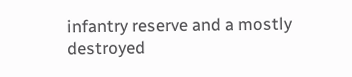infantry reserve and a mostly destroyed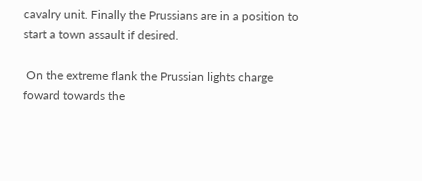cavalry unit. Finally the Prussians are in a position to start a town assault if desired.

 On the extreme flank the Prussian lights charge foward towards the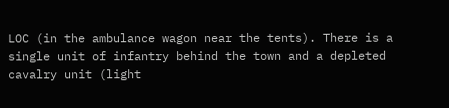LOC (in the ambulance wagon near the tents). There is a single unit of infantry behind the town and a depleted cavalry unit (light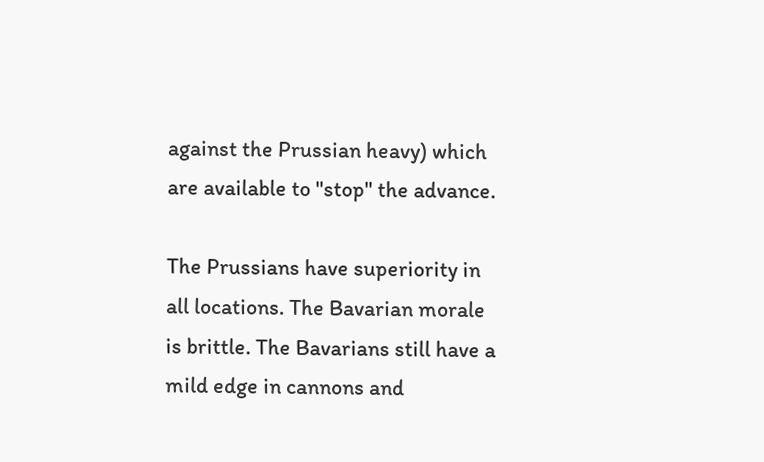against the Prussian heavy) which are available to "stop" the advance.

The Prussians have superiority in all locations. The Bavarian morale is brittle. The Bavarians still have a mild edge in cannons and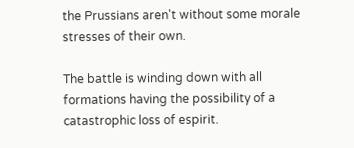the Prussians aren't without some morale stresses of their own.

The battle is winding down with all formations having the possibility of a catastrophic loss of espirit.